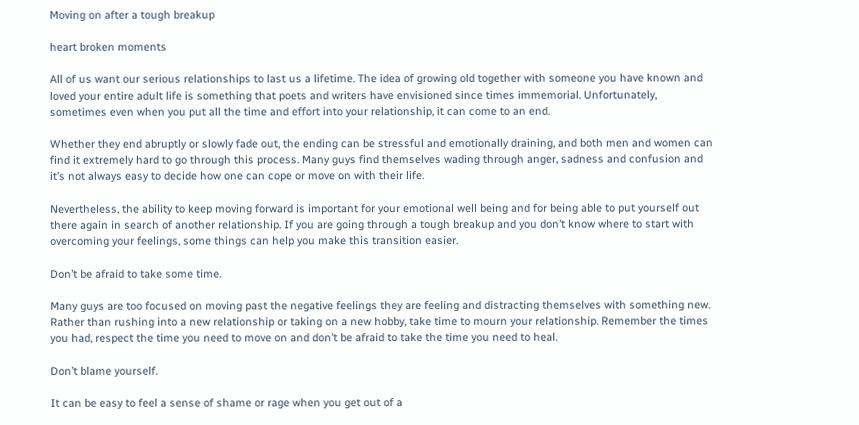Moving on after a tough breakup

heart broken moments

All of us want our serious relationships to last us a lifetime. The idea of growing old together with someone you have known and loved your entire adult life is something that poets and writers have envisioned since times immemorial. Unfortunately, sometimes even when you put all the time and effort into your relationship, it can come to an end.

Whether they end abruptly or slowly fade out, the ending can be stressful and emotionally draining, and both men and women can find it extremely hard to go through this process. Many guys find themselves wading through anger, sadness and confusion and it’s not always easy to decide how one can cope or move on with their life.

Nevertheless, the ability to keep moving forward is important for your emotional well being and for being able to put yourself out there again in search of another relationship. If you are going through a tough breakup and you don’t know where to start with overcoming your feelings, some things can help you make this transition easier.

Don’t be afraid to take some time.

Many guys are too focused on moving past the negative feelings they are feeling and distracting themselves with something new. Rather than rushing into a new relationship or taking on a new hobby, take time to mourn your relationship. Remember the times you had, respect the time you need to move on and don’t be afraid to take the time you need to heal.

Don’t blame yourself.

It can be easy to feel a sense of shame or rage when you get out of a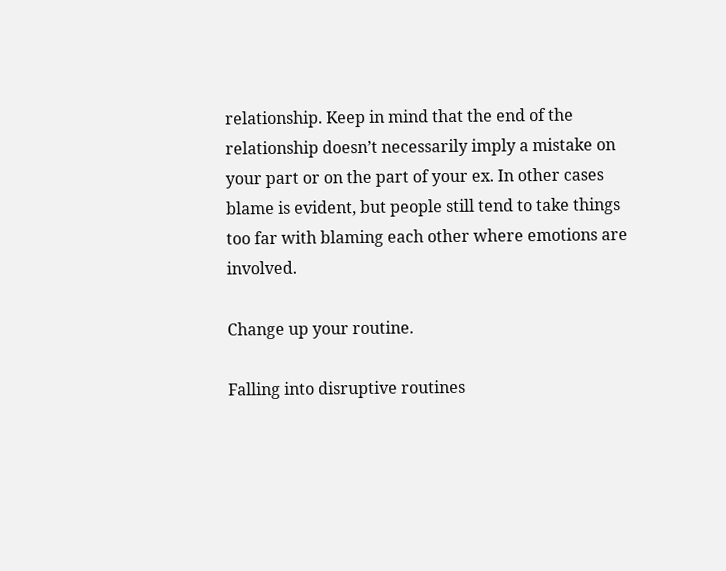relationship. Keep in mind that the end of the relationship doesn’t necessarily imply a mistake on your part or on the part of your ex. In other cases blame is evident, but people still tend to take things too far with blaming each other where emotions are involved.

Change up your routine.

Falling into disruptive routines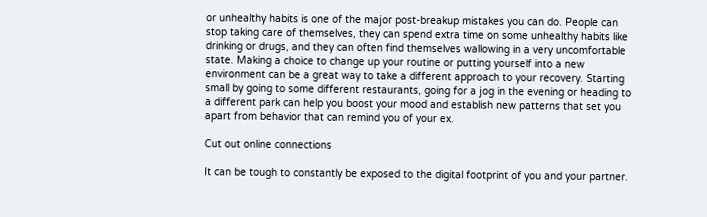or unhealthy habits is one of the major post-breakup mistakes you can do. People can stop taking care of themselves, they can spend extra time on some unhealthy habits like drinking or drugs, and they can often find themselves wallowing in a very uncomfortable state. Making a choice to change up your routine or putting yourself into a new environment can be a great way to take a different approach to your recovery. Starting small by going to some different restaurants, going for a jog in the evening or heading to a different park can help you boost your mood and establish new patterns that set you apart from behavior that can remind you of your ex.

Cut out online connections

It can be tough to constantly be exposed to the digital footprint of you and your partner.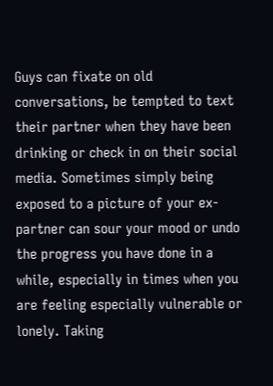Guys can fixate on old conversations, be tempted to text their partner when they have been drinking or check in on their social media. Sometimes simply being exposed to a picture of your ex-partner can sour your mood or undo the progress you have done in a while, especially in times when you are feeling especially vulnerable or lonely. Taking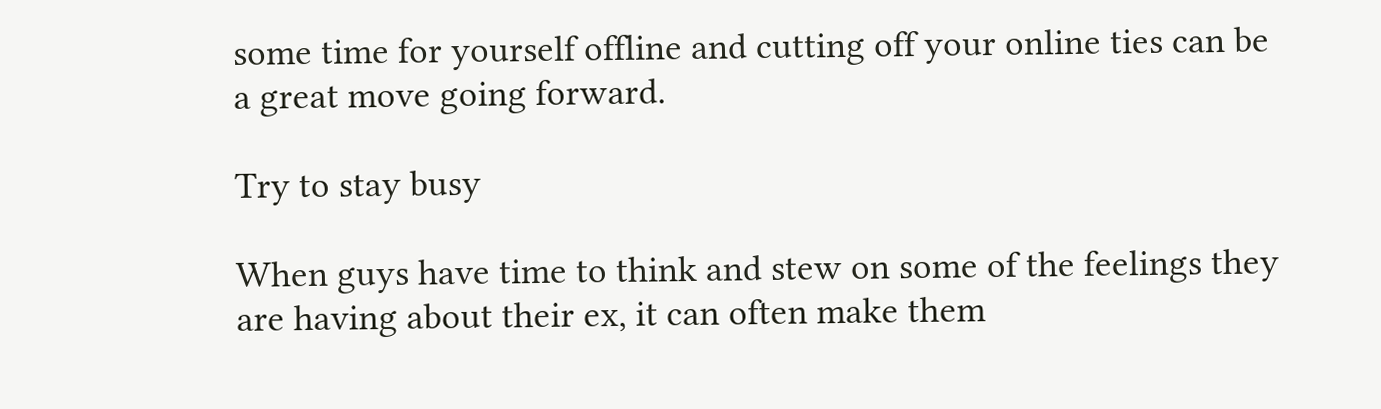some time for yourself offline and cutting off your online ties can be a great move going forward.

Try to stay busy

When guys have time to think and stew on some of the feelings they are having about their ex, it can often make them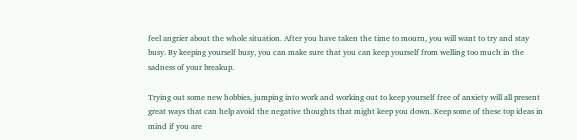feel angrier about the whole situation. After you have taken the time to mourn, you will want to try and stay busy. By keeping yourself busy, you can make sure that you can keep yourself from welling too much in the sadness of your breakup.

Trying out some new hobbies, jumping into work and working out to keep yourself free of anxiety will all present great ways that can help avoid the negative thoughts that might keep you down. Keep some of these top ideas in mind if you are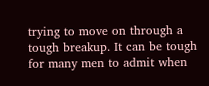trying to move on through a tough breakup. It can be tough for many men to admit when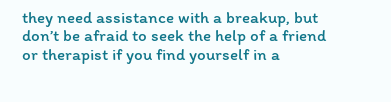they need assistance with a breakup, but don’t be afraid to seek the help of a friend or therapist if you find yourself in a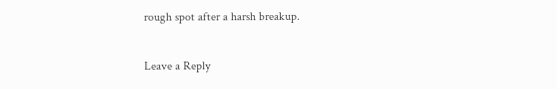rough spot after a harsh breakup.

Leave a Reply